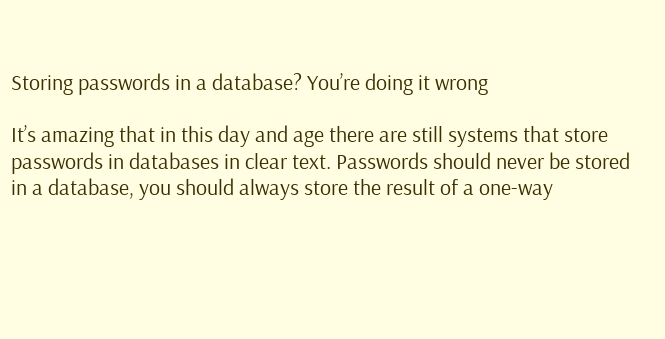Storing passwords in a database? You’re doing it wrong

It’s amazing that in this day and age there are still systems that store passwords in databases in clear text. Passwords should never be stored in a database, you should always store the result of a one-way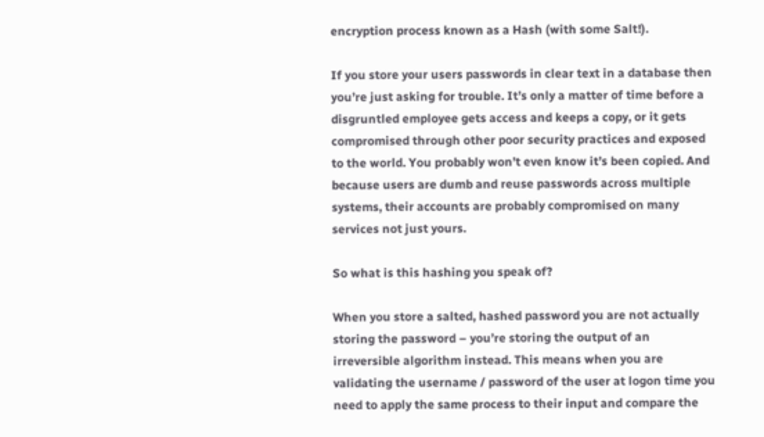encryption process known as a Hash (with some Salt!).

If you store your users passwords in clear text in a database then you’re just asking for trouble. It’s only a matter of time before a disgruntled employee gets access and keeps a copy, or it gets compromised through other poor security practices and exposed to the world. You probably won’t even know it’s been copied. And because users are dumb and reuse passwords across multiple systems, their accounts are probably compromised on many services not just yours.

So what is this hashing you speak of?

When you store a salted, hashed password you are not actually storing the password – you’re storing the output of an irreversible algorithm instead. This means when you are validating the username / password of the user at logon time you need to apply the same process to their input and compare the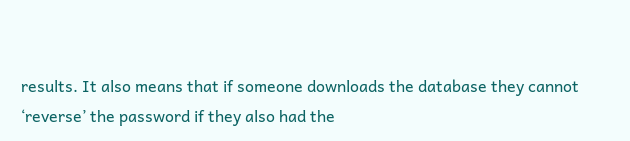results. It also means that if someone downloads the database they cannot ‘reverse’ the password if they also had the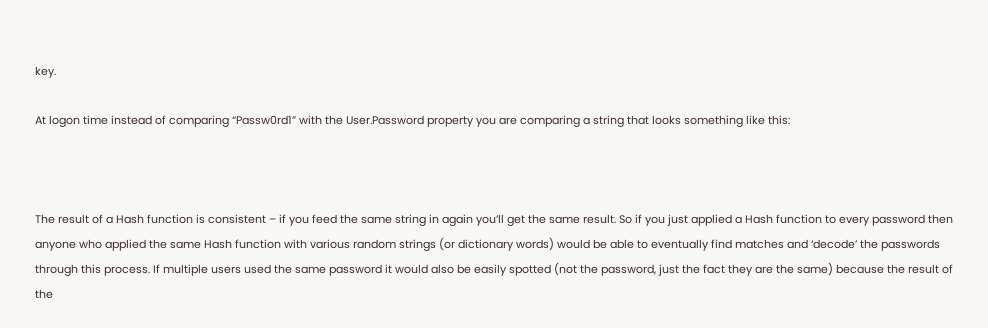key.

At logon time instead of comparing “Passw0rd1” with the User.Password property you are comparing a string that looks something like this:



The result of a Hash function is consistent – if you feed the same string in again you’ll get the same result. So if you just applied a Hash function to every password then anyone who applied the same Hash function with various random strings (or dictionary words) would be able to eventually find matches and ‘decode’ the passwords through this process. If multiple users used the same password it would also be easily spotted (not the password, just the fact they are the same) because the result of the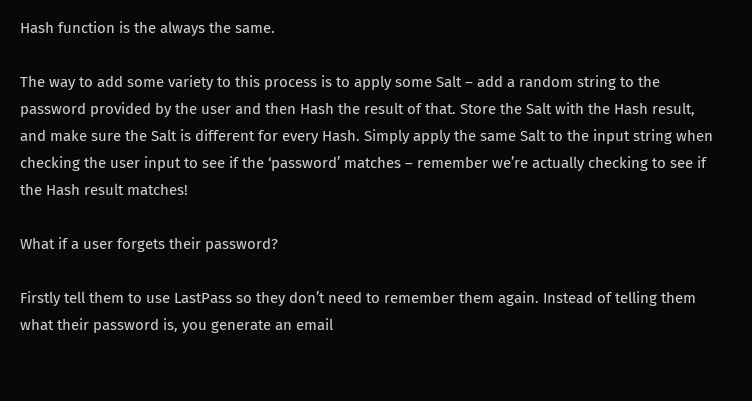Hash function is the always the same.

The way to add some variety to this process is to apply some Salt – add a random string to the password provided by the user and then Hash the result of that. Store the Salt with the Hash result, and make sure the Salt is different for every Hash. Simply apply the same Salt to the input string when checking the user input to see if the ‘password’ matches – remember we’re actually checking to see if the Hash result matches!

What if a user forgets their password?

Firstly tell them to use LastPass so they don’t need to remember them again. Instead of telling them what their password is, you generate an email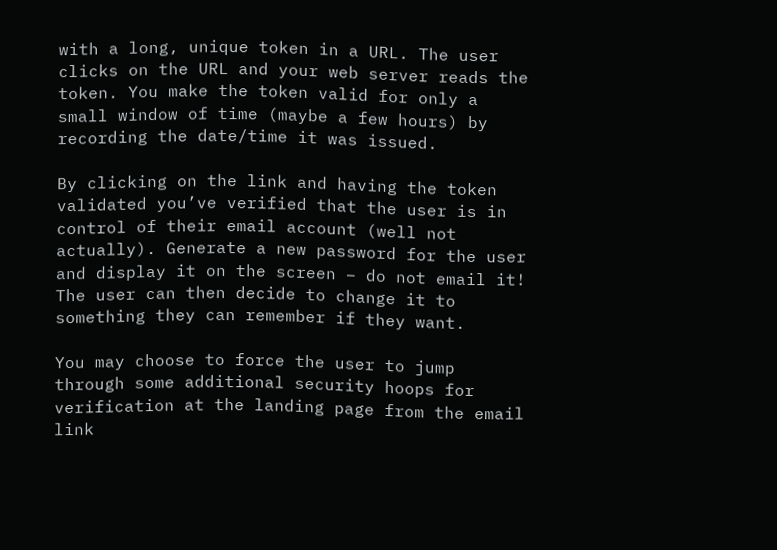with a long, unique token in a URL. The user clicks on the URL and your web server reads the token. You make the token valid for only a small window of time (maybe a few hours) by recording the date/time it was issued.

By clicking on the link and having the token validated you’ve verified that the user is in control of their email account (well not actually). Generate a new password for the user and display it on the screen – do not email it! The user can then decide to change it to something they can remember if they want.

You may choose to force the user to jump through some additional security hoops for verification at the landing page from the email link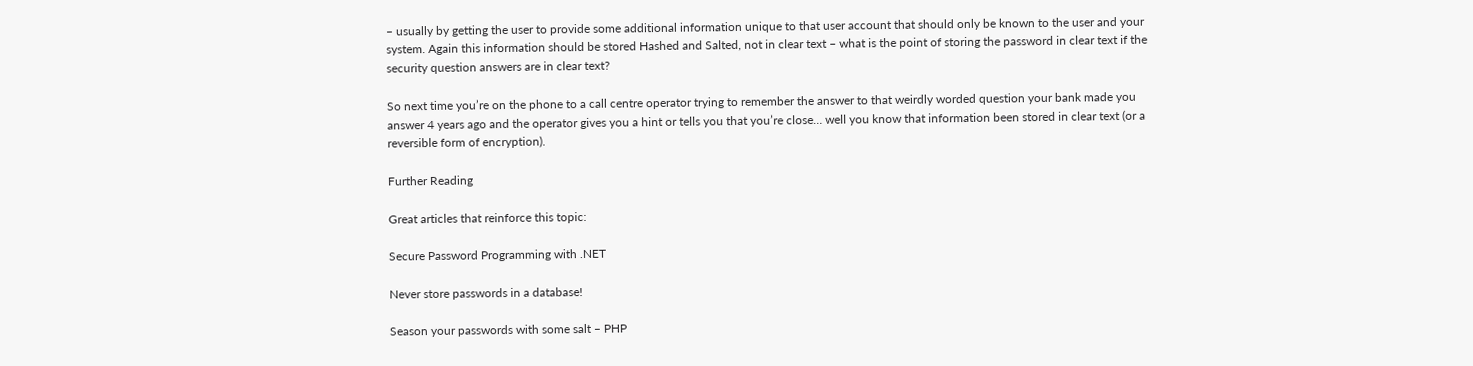– usually by getting the user to provide some additional information unique to that user account that should only be known to the user and your system. Again this information should be stored Hashed and Salted, not in clear text – what is the point of storing the password in clear text if the security question answers are in clear text?

So next time you’re on the phone to a call centre operator trying to remember the answer to that weirdly worded question your bank made you answer 4 years ago and the operator gives you a hint or tells you that you’re close… well you know that information been stored in clear text (or a reversible form of encryption).

Further Reading

Great articles that reinforce this topic:

Secure Password Programming with .NET

Never store passwords in a database!

Season your passwords with some salt – PHP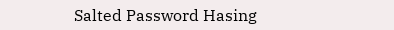Salted Password Hasing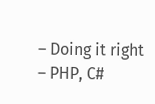– Doing it right – PHP, C#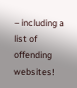– including a list of offending websites!